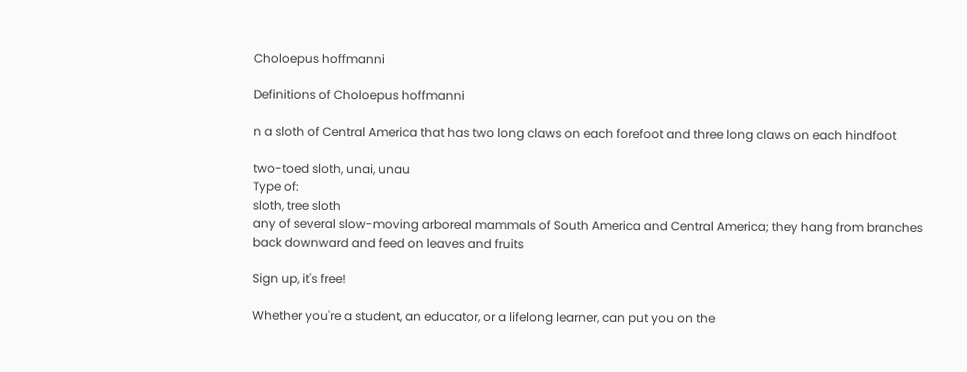Choloepus hoffmanni

Definitions of Choloepus hoffmanni

n a sloth of Central America that has two long claws on each forefoot and three long claws on each hindfoot

two-toed sloth, unai, unau
Type of:
sloth, tree sloth
any of several slow-moving arboreal mammals of South America and Central America; they hang from branches back downward and feed on leaves and fruits

Sign up, it's free!

Whether you're a student, an educator, or a lifelong learner, can put you on the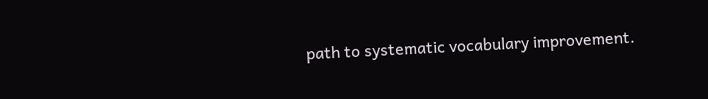path to systematic vocabulary improvement.